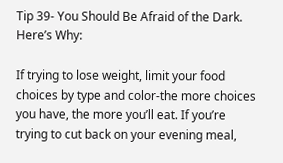Tip 39- You Should Be Afraid of the Dark. Here’s Why:

If trying to lose weight, limit your food choices by type and color-the more choices you have, the more you’ll eat. If you’re trying to cut back on your evening meal,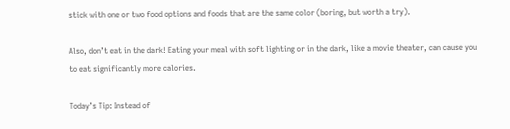stick with one or two food options and foods that are the same color (boring, but worth a try).

Also, don’t eat in the dark! Eating your meal with soft lighting or in the dark, like a movie theater, can cause you to eat significantly more calories.

Today’s Tip: Instead of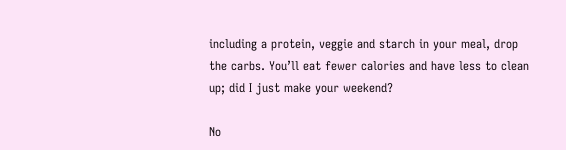including a protein, veggie and starch in your meal, drop the carbs. You’ll eat fewer calories and have less to clean up; did I just make your weekend?

No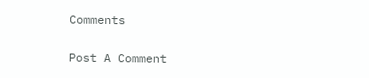Comments

Post A Comment